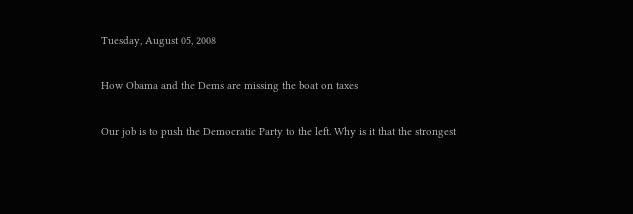Tuesday, August 05, 2008

How Obama and the Dems are missing the boat on taxes

Our job is to push the Democratic Party to the left. Why is it that the strongest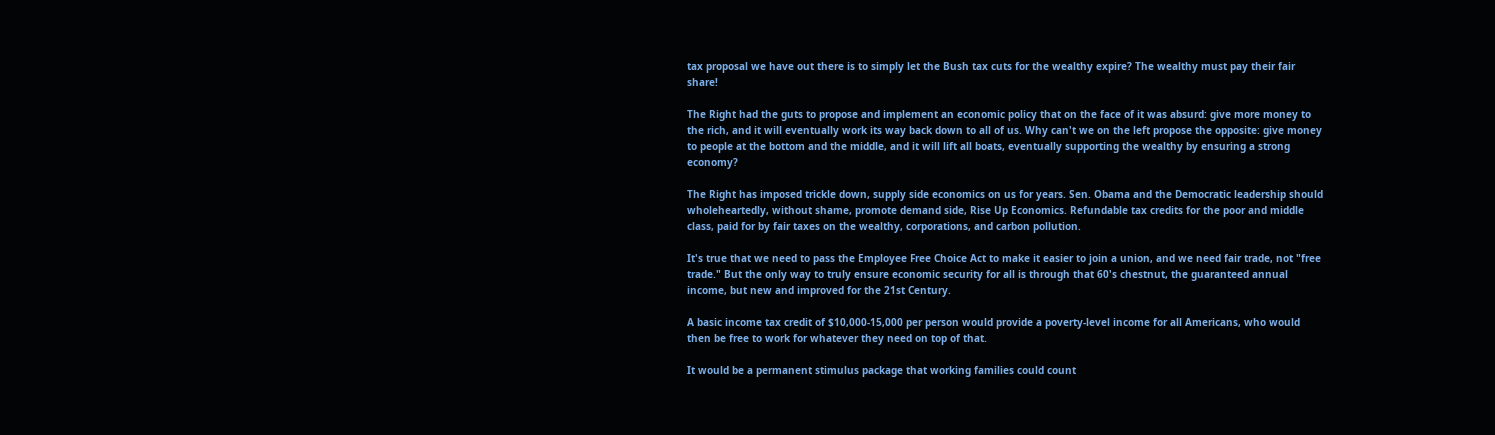tax proposal we have out there is to simply let the Bush tax cuts for the wealthy expire? The wealthy must pay their fair share!

The Right had the guts to propose and implement an economic policy that on the face of it was absurd: give more money to the rich, and it will eventually work its way back down to all of us. Why can't we on the left propose the opposite: give money to people at the bottom and the middle, and it will lift all boats, eventually supporting the wealthy by ensuring a strong economy?

The Right has imposed trickle down, supply side economics on us for years. Sen. Obama and the Democratic leadership should wholeheartedly, without shame, promote demand side, Rise Up Economics. Refundable tax credits for the poor and middle class, paid for by fair taxes on the wealthy, corporations, and carbon pollution.

It's true that we need to pass the Employee Free Choice Act to make it easier to join a union, and we need fair trade, not "free trade." But the only way to truly ensure economic security for all is through that 60's chestnut, the guaranteed annual income, but new and improved for the 21st Century.

A basic income tax credit of $10,000-15,000 per person would provide a poverty-level income for all Americans, who would then be free to work for whatever they need on top of that.

It would be a permanent stimulus package that working families could count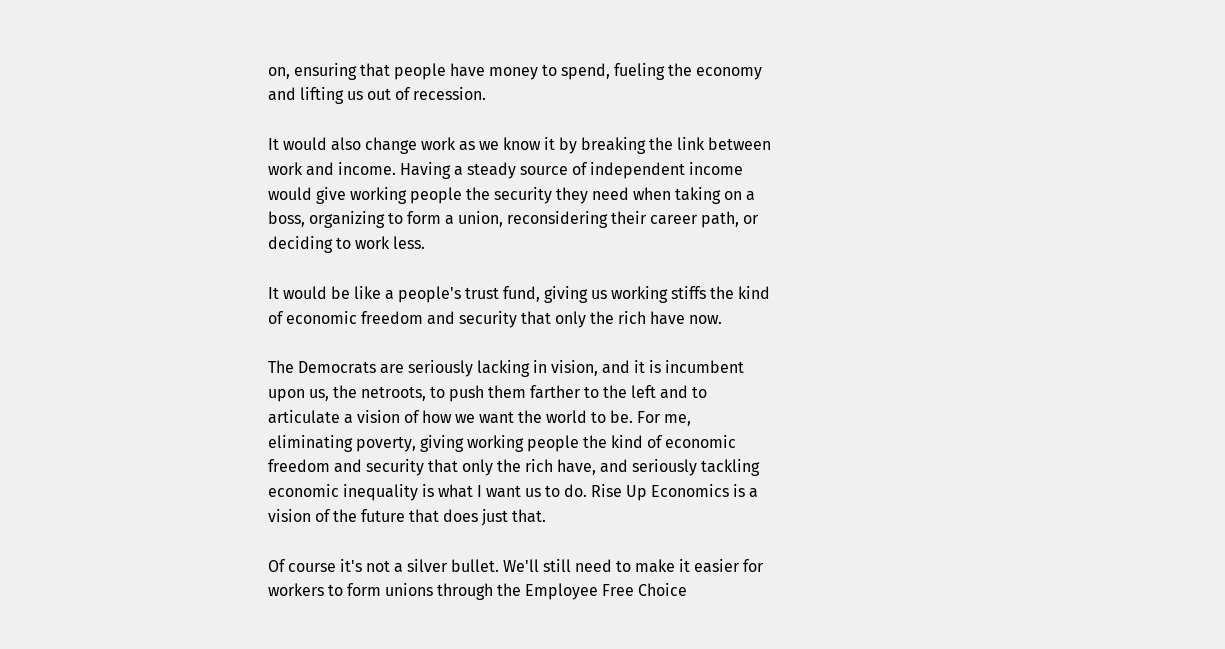on, ensuring that people have money to spend, fueling the economy and lifting us out of recession.

It would also change work as we know it by breaking the link between work and income. Having a steady source of independent income would give working people the security they need when taking on a boss, organizing to form a union, reconsidering their career path, or deciding to work less.

It would be like a people's trust fund, giving us working stiffs the kind of economic freedom and security that only the rich have now.

The Democrats are seriously lacking in vision, and it is incumbent upon us, the netroots, to push them farther to the left and to articulate a vision of how we want the world to be. For me, eliminating poverty, giving working people the kind of economic freedom and security that only the rich have, and seriously tackling economic inequality is what I want us to do. Rise Up Economics is a vision of the future that does just that.

Of course it's not a silver bullet. We'll still need to make it easier for workers to form unions through the Employee Free Choice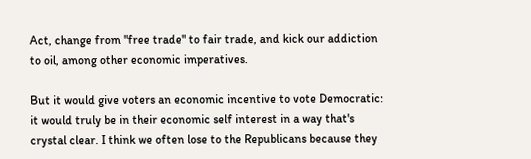Act, change from "free trade" to fair trade, and kick our addiction to oil, among other economic imperatives.

But it would give voters an economic incentive to vote Democratic: it would truly be in their economic self interest in a way that's crystal clear. I think we often lose to the Republicans because they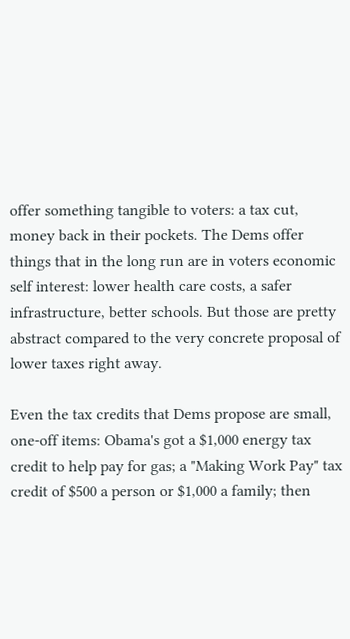offer something tangible to voters: a tax cut, money back in their pockets. The Dems offer things that in the long run are in voters economic self interest: lower health care costs, a safer infrastructure, better schools. But those are pretty abstract compared to the very concrete proposal of lower taxes right away.

Even the tax credits that Dems propose are small, one-off items: Obama's got a $1,000 energy tax credit to help pay for gas; a "Making Work Pay" tax credit of $500 a person or $1,000 a family; then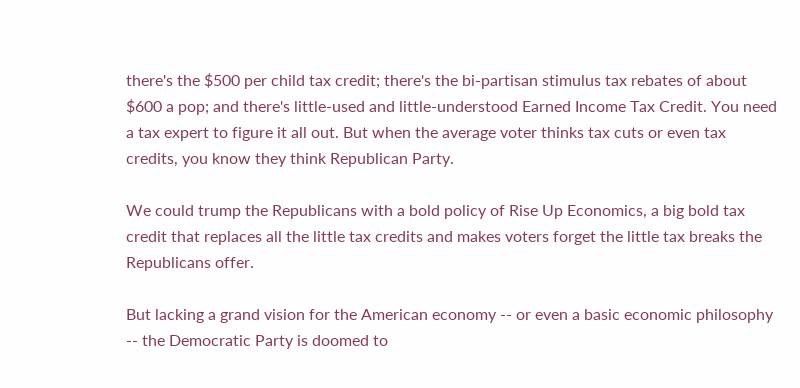there's the $500 per child tax credit; there's the bi-partisan stimulus tax rebates of about $600 a pop; and there's little-used and little-understood Earned Income Tax Credit. You need a tax expert to figure it all out. But when the average voter thinks tax cuts or even tax credits, you know they think Republican Party.

We could trump the Republicans with a bold policy of Rise Up Economics, a big bold tax credit that replaces all the little tax credits and makes voters forget the little tax breaks the Republicans offer.

But lacking a grand vision for the American economy -- or even a basic economic philosophy -- the Democratic Party is doomed to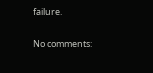failure.

No comments: